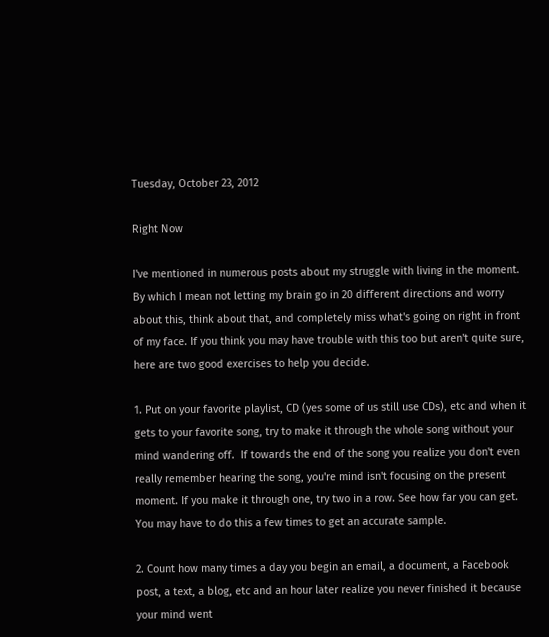Tuesday, October 23, 2012

Right Now

I've mentioned in numerous posts about my struggle with living in the moment. By which I mean not letting my brain go in 20 different directions and worry about this, think about that, and completely miss what's going on right in front of my face. If you think you may have trouble with this too but aren't quite sure, here are two good exercises to help you decide.

1. Put on your favorite playlist, CD (yes some of us still use CDs), etc and when it gets to your favorite song, try to make it through the whole song without your mind wandering off.  If towards the end of the song you realize you don't even really remember hearing the song, you're mind isn't focusing on the present moment. If you make it through one, try two in a row. See how far you can get. You may have to do this a few times to get an accurate sample.

2. Count how many times a day you begin an email, a document, a Facebook post, a text, a blog, etc and an hour later realize you never finished it because your mind went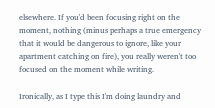elsewhere. If you'd been focusing right on the moment, nothing (minus perhaps a true emergency that it would be dangerous to ignore, like your apartment catching on fire), you really weren't too focused on the moment while writing.

Ironically, as I type this I'm doing laundry and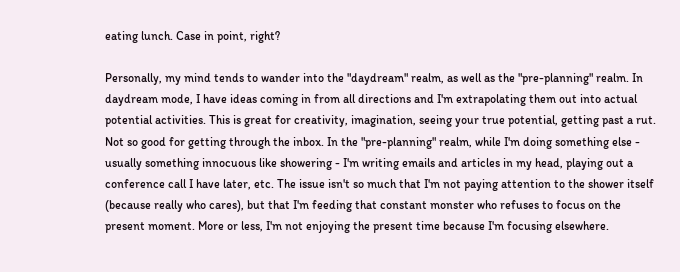eating lunch. Case in point, right?

Personally, my mind tends to wander into the "daydream" realm, as well as the "pre-planning" realm. In daydream mode, I have ideas coming in from all directions and I'm extrapolating them out into actual potential activities. This is great for creativity, imagination, seeing your true potential, getting past a rut. Not so good for getting through the inbox. In the "pre-planning" realm, while I'm doing something else - usually something innocuous like showering - I'm writing emails and articles in my head, playing out a conference call I have later, etc. The issue isn't so much that I'm not paying attention to the shower itself (because really who cares), but that I'm feeding that constant monster who refuses to focus on the present moment. More or less, I'm not enjoying the present time because I'm focusing elsewhere.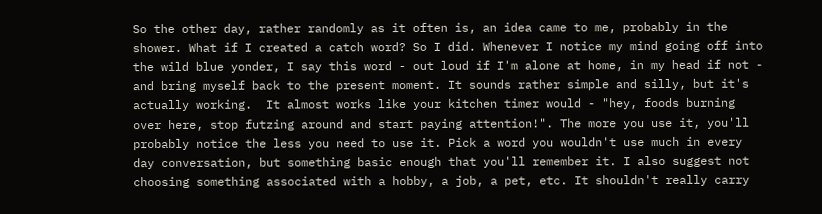So the other day, rather randomly as it often is, an idea came to me, probably in the shower. What if I created a catch word? So I did. Whenever I notice my mind going off into the wild blue yonder, I say this word - out loud if I'm alone at home, in my head if not - and bring myself back to the present moment. It sounds rather simple and silly, but it's actually working.  It almost works like your kitchen timer would - "hey, foods burning over here, stop futzing around and start paying attention!". The more you use it, you'll probably notice the less you need to use it. Pick a word you wouldn't use much in every day conversation, but something basic enough that you'll remember it. I also suggest not choosing something associated with a hobby, a job, a pet, etc. It shouldn't really carry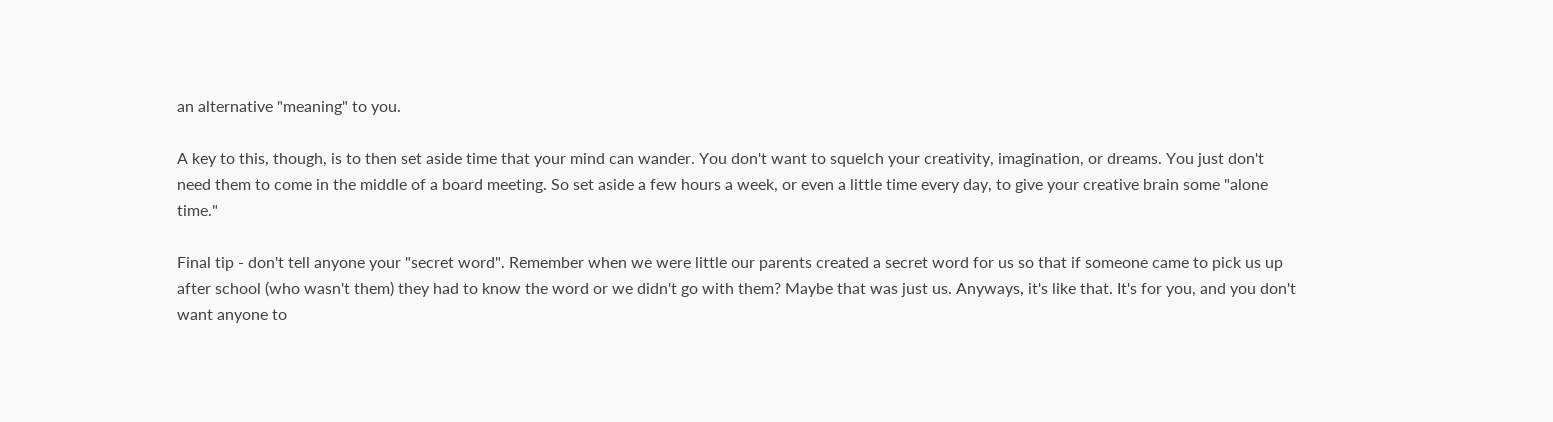an alternative "meaning" to you.

A key to this, though, is to then set aside time that your mind can wander. You don't want to squelch your creativity, imagination, or dreams. You just don't need them to come in the middle of a board meeting. So set aside a few hours a week, or even a little time every day, to give your creative brain some "alone time."

Final tip - don't tell anyone your "secret word". Remember when we were little our parents created a secret word for us so that if someone came to pick us up after school (who wasn't them) they had to know the word or we didn't go with them? Maybe that was just us. Anyways, it's like that. It's for you, and you don't want anyone to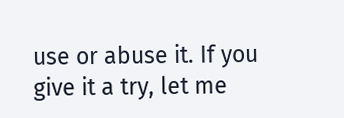use or abuse it. If you give it a try, let me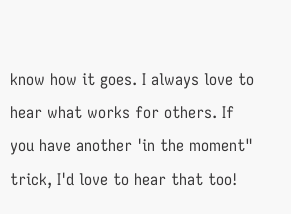know how it goes. I always love to hear what works for others. If you have another 'in the moment" trick, I'd love to hear that too!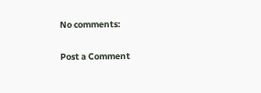No comments:

Post a Comment